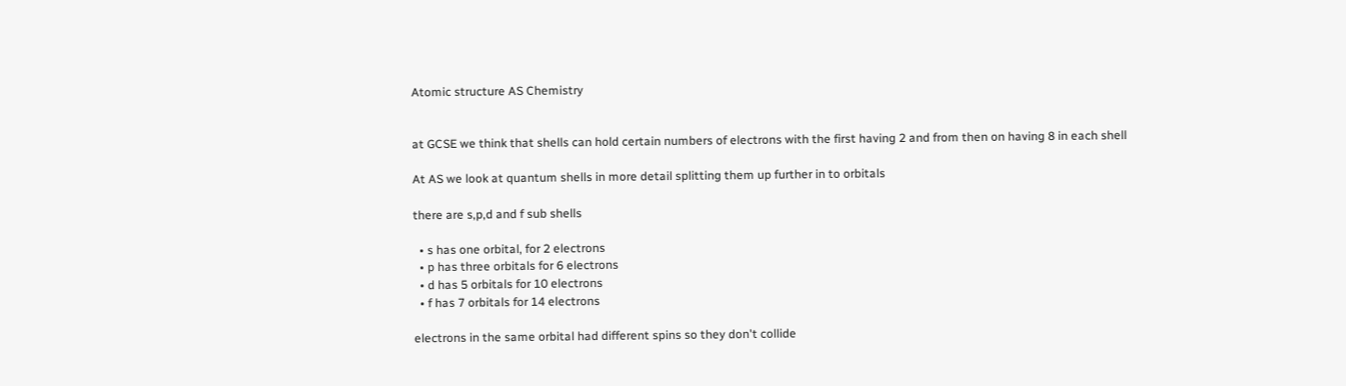Atomic structure AS Chemistry


at GCSE we think that shells can hold certain numbers of electrons with the first having 2 and from then on having 8 in each shell

At AS we look at quantum shells in more detail splitting them up further in to orbitals

there are s,p,d and f sub shells

  • s has one orbital, for 2 electrons
  • p has three orbitals for 6 electrons
  • d has 5 orbitals for 10 electrons
  • f has 7 orbitals for 14 electrons

electrons in the same orbital had different spins so they don't collide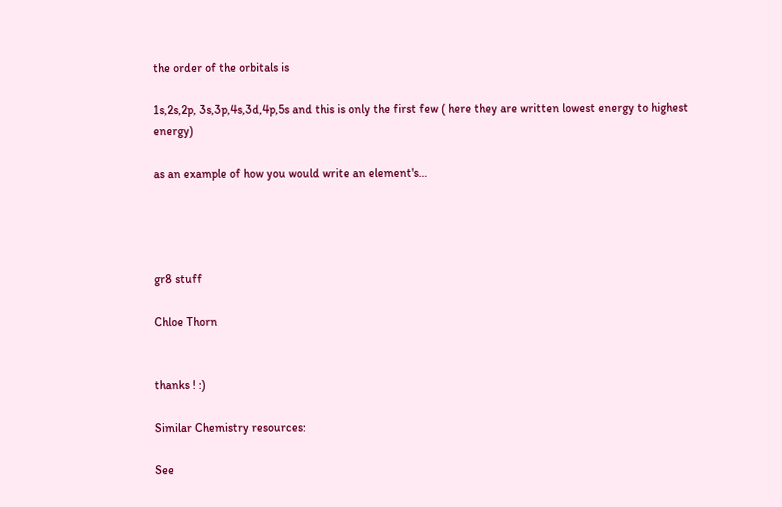the order of the orbitals is

1s,2s,2p, 3s,3p,4s,3d,4p,5s and this is only the first few ( here they are written lowest energy to highest energy)

as an example of how you would write an element's…




gr8 stuff

Chloe Thorn


thanks ! :)

Similar Chemistry resources:

See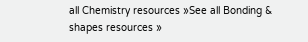all Chemistry resources »See all Bonding & shapes resources »